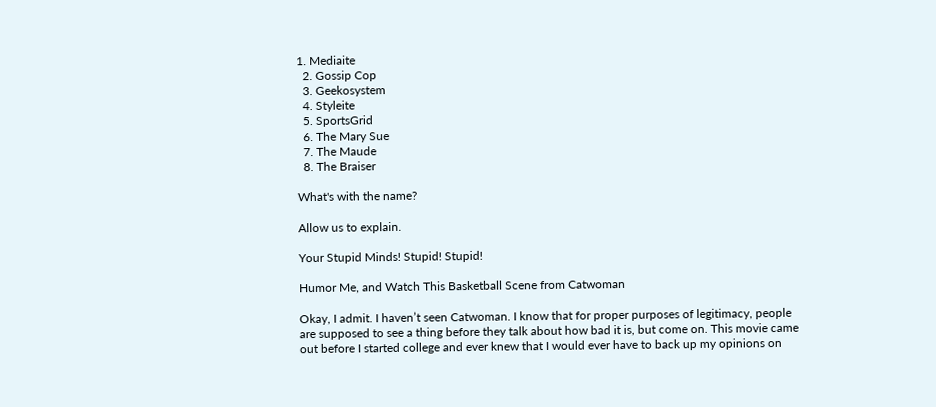1. Mediaite
  2. Gossip Cop
  3. Geekosystem
  4. Styleite
  5. SportsGrid
  6. The Mary Sue
  7. The Maude
  8. The Braiser

What's with the name?

Allow us to explain.

Your Stupid Minds! Stupid! Stupid!

Humor Me, and Watch This Basketball Scene from Catwoman

Okay, I admit. I haven’t seen Catwoman. I know that for proper purposes of legitimacy, people are supposed to see a thing before they talk about how bad it is, but come on. This movie came out before I started college and ever knew that I would ever have to back up my opinions on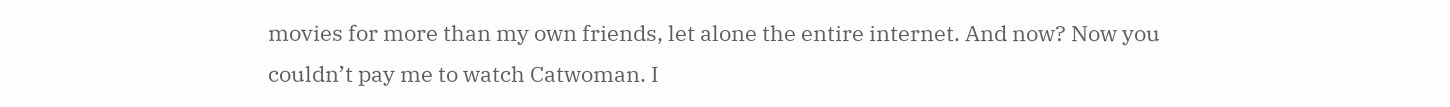movies for more than my own friends, let alone the entire internet. And now? Now you couldn’t pay me to watch Catwoman. I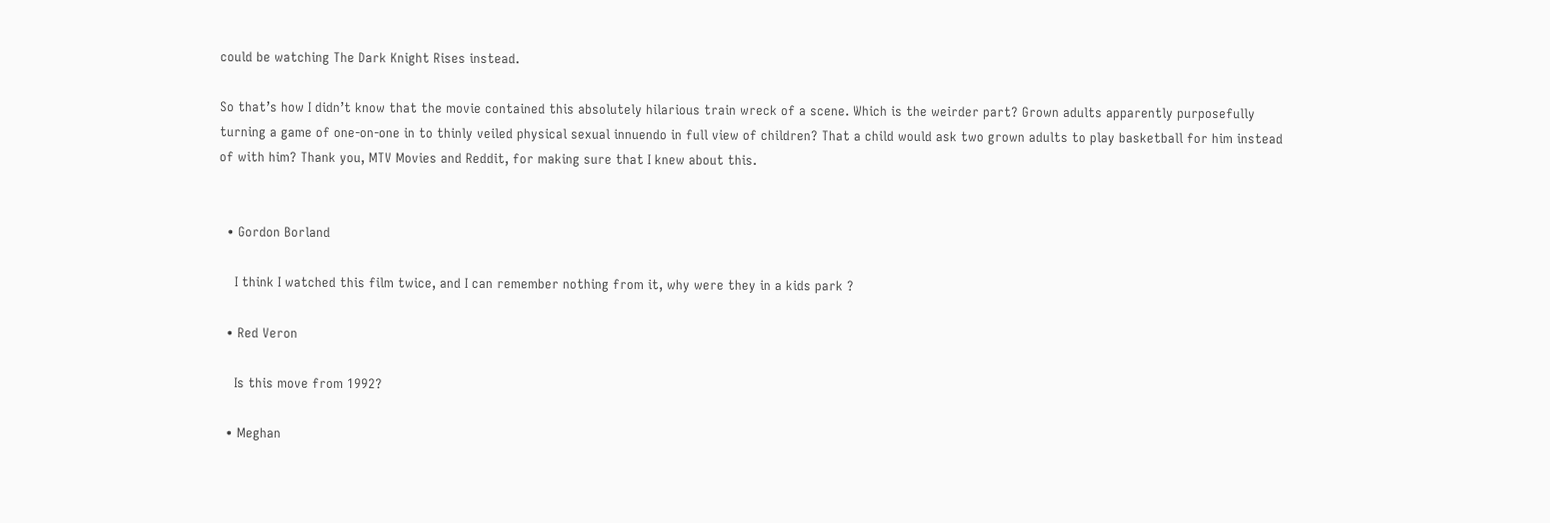could be watching The Dark Knight Rises instead.

So that’s how I didn’t know that the movie contained this absolutely hilarious train wreck of a scene. Which is the weirder part? Grown adults apparently purposefully turning a game of one-on-one in to thinly veiled physical sexual innuendo in full view of children? That a child would ask two grown adults to play basketball for him instead of with him? Thank you, MTV Movies and Reddit, for making sure that I knew about this.


  • Gordon Borland

    I think I watched this film twice, and I can remember nothing from it, why were they in a kids park ?

  • Red Veron

    Is this move from 1992?

  • Meghan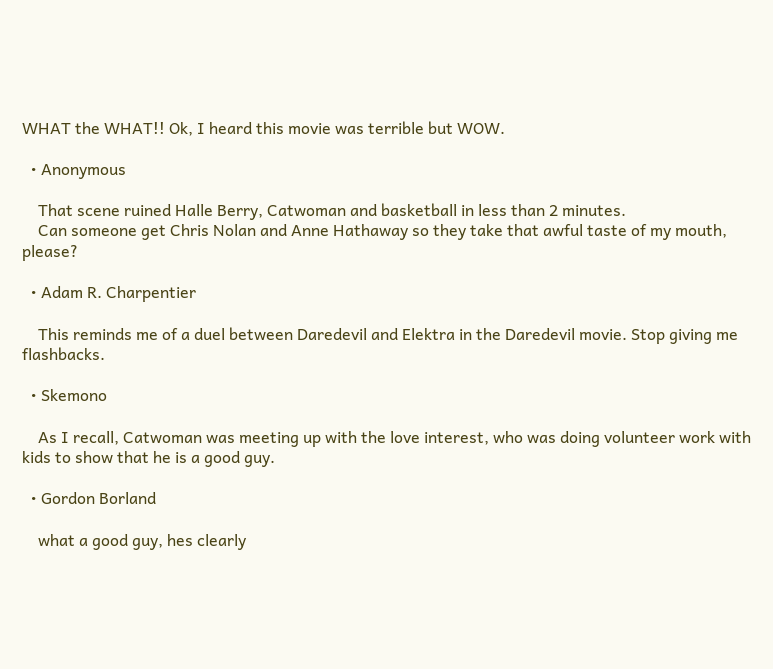WHAT the WHAT!! Ok, I heard this movie was terrible but WOW.

  • Anonymous

    That scene ruined Halle Berry, Catwoman and basketball in less than 2 minutes.
    Can someone get Chris Nolan and Anne Hathaway so they take that awful taste of my mouth, please?

  • Adam R. Charpentier

    This reminds me of a duel between Daredevil and Elektra in the Daredevil movie. Stop giving me flashbacks.

  • Skemono

    As I recall, Catwoman was meeting up with the love interest, who was doing volunteer work with kids to show that he is a good guy.

  • Gordon Borland

    what a good guy, hes clearly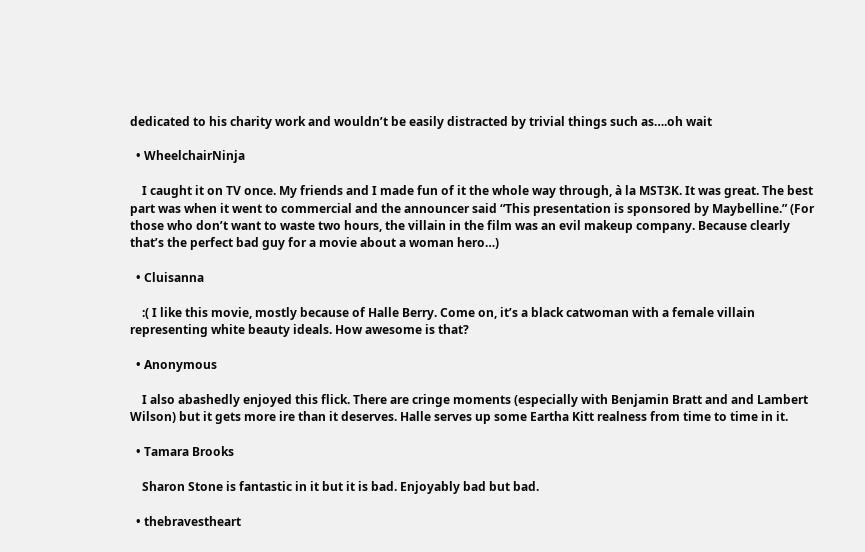dedicated to his charity work and wouldn’t be easily distracted by trivial things such as….oh wait

  • WheelchairNinja

    I caught it on TV once. My friends and I made fun of it the whole way through, à la MST3K. It was great. The best part was when it went to commercial and the announcer said “This presentation is sponsored by Maybelline.” (For those who don’t want to waste two hours, the villain in the film was an evil makeup company. Because clearly that’s the perfect bad guy for a movie about a woman hero…)

  • Cluisanna

    :( I like this movie, mostly because of Halle Berry. Come on, it’s a black catwoman with a female villain representing white beauty ideals. How awesome is that?

  • Anonymous

    I also abashedly enjoyed this flick. There are cringe moments (especially with Benjamin Bratt and and Lambert Wilson) but it gets more ire than it deserves. Halle serves up some Eartha Kitt realness from time to time in it.

  • Tamara Brooks

    Sharon Stone is fantastic in it but it is bad. Enjoyably bad but bad.

  • thebravestheart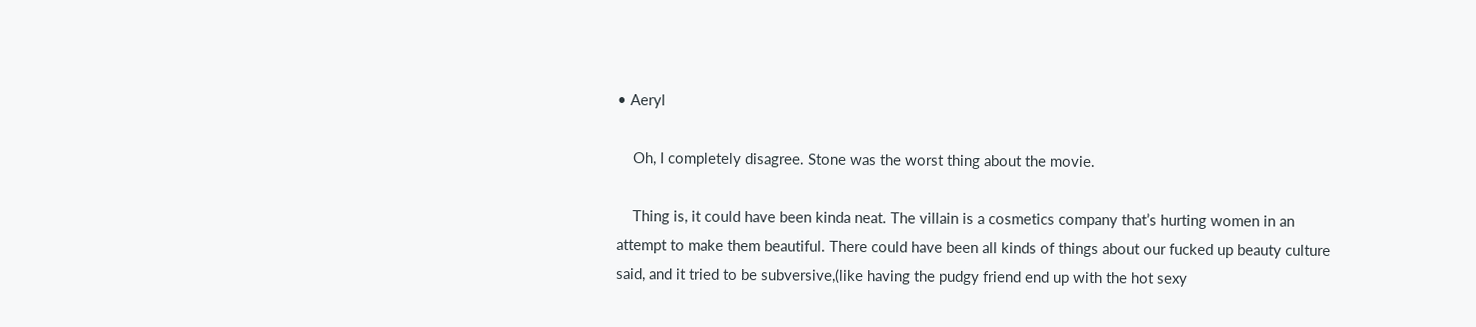• Aeryl

    Oh, I completely disagree. Stone was the worst thing about the movie.

    Thing is, it could have been kinda neat. The villain is a cosmetics company that’s hurting women in an attempt to make them beautiful. There could have been all kinds of things about our fucked up beauty culture said, and it tried to be subversive,(like having the pudgy friend end up with the hot sexy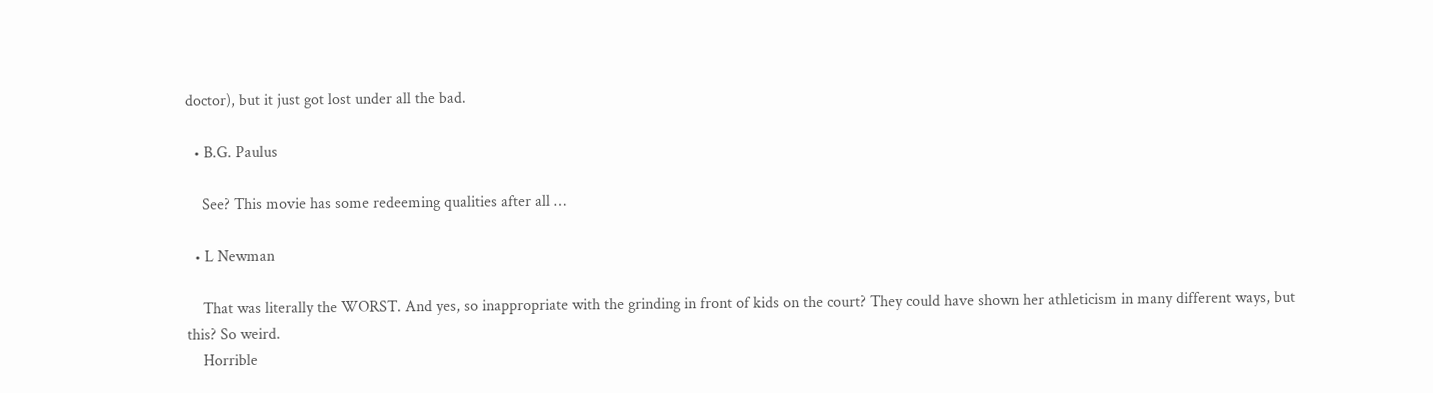doctor), but it just got lost under all the bad.

  • B.G. Paulus

    See? This movie has some redeeming qualities after all …

  • L Newman

    That was literally the WORST. And yes, so inappropriate with the grinding in front of kids on the court? They could have shown her athleticism in many different ways, but this? So weird.
    Horrible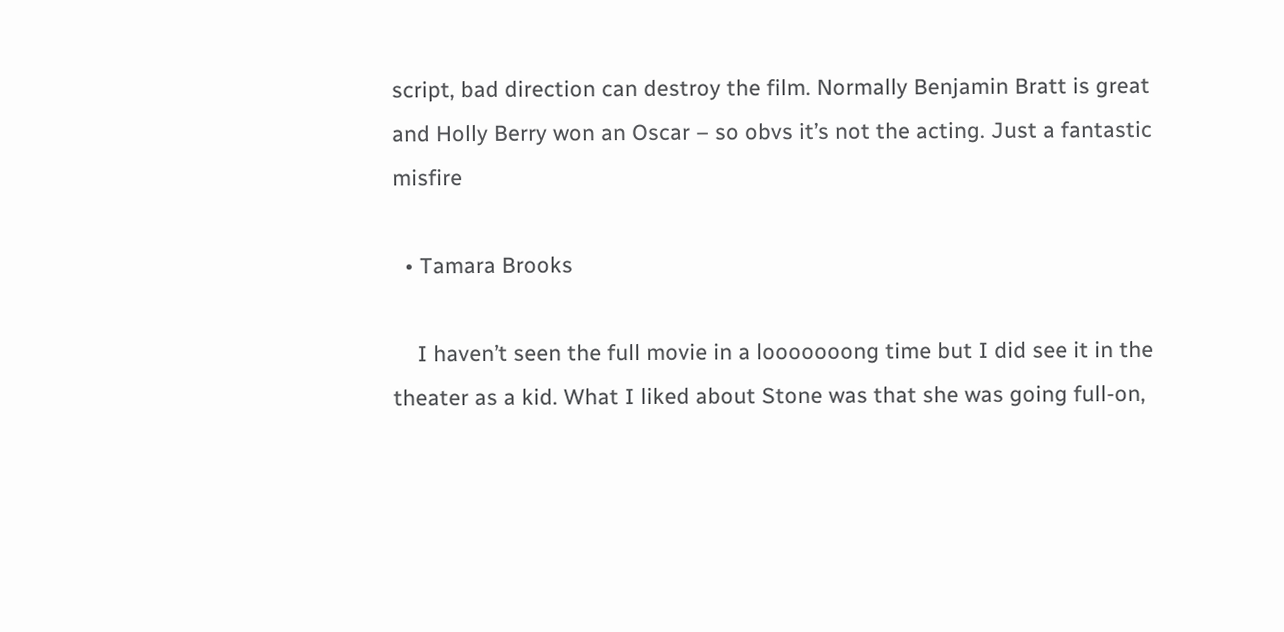script, bad direction can destroy the film. Normally Benjamin Bratt is great and Holly Berry won an Oscar – so obvs it’s not the acting. Just a fantastic misfire

  • Tamara Brooks

    I haven’t seen the full movie in a looooooong time but I did see it in the theater as a kid. What I liked about Stone was that she was going full-on,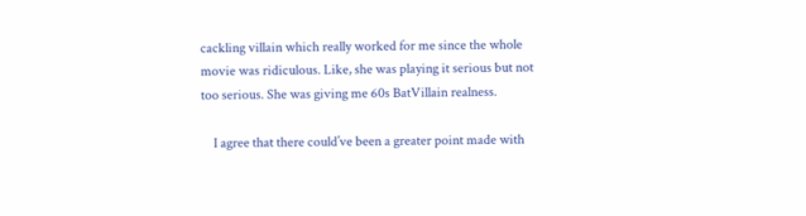cackling villain which really worked for me since the whole movie was ridiculous. Like, she was playing it serious but not too serious. She was giving me 60s BatVillain realness.

    I agree that there could’ve been a greater point made with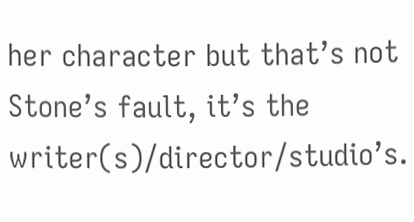her character but that’s not Stone’s fault, it’s the writer(s)/director/studio’s.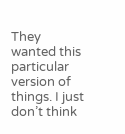They wanted this particular version of things. I just don’t think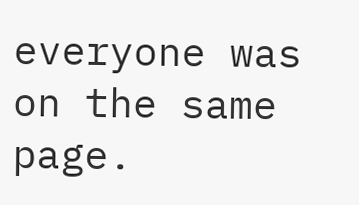everyone was on the same page.